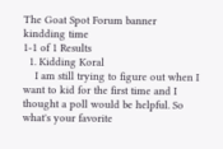The Goat Spot Forum banner
kindding time
1-1 of 1 Results
  1. Kidding Koral
    I am still trying to figure out when I want to kid for the first time and I thought a poll would be helpful. So what's your favorite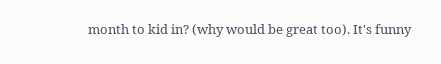month to kid in? (why would be great too). It's funny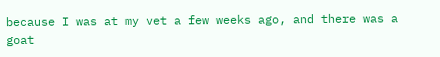because I was at my vet a few weeks ago, and there was a goat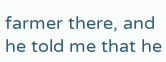farmer there, and he told me that he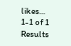likes...
1-1 of 1 Results